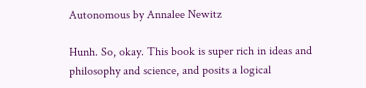Autonomous by Annalee Newitz

Hunh. So, okay. This book is super rich in ideas and philosophy and science, and posits a logical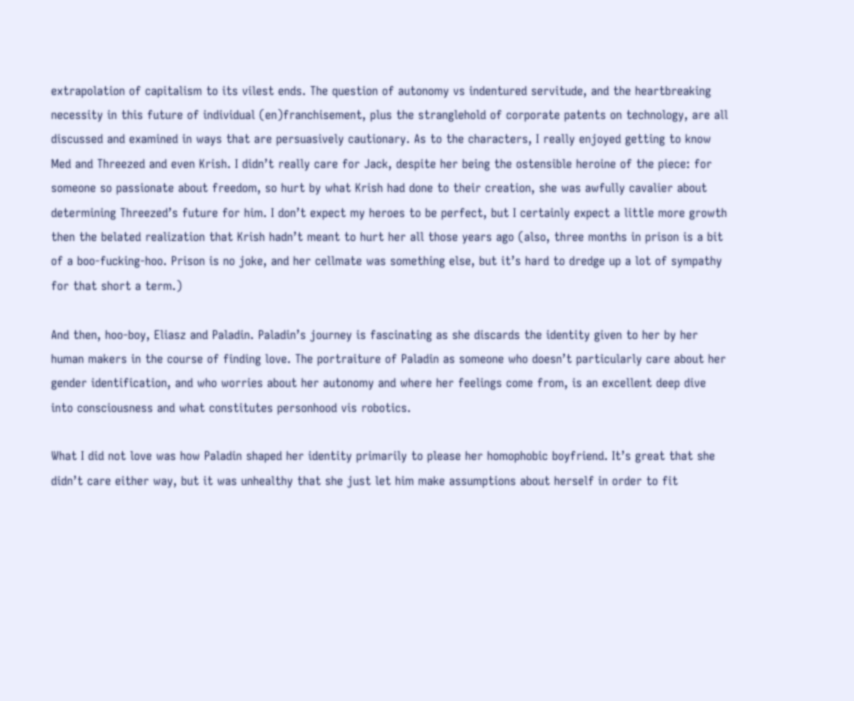extrapolation of capitalism to its vilest ends. The question of autonomy vs indentured servitude, and the heartbreaking necessity in this future of individual (en)franchisement, plus the stranglehold of corporate patents on technology, are all discussed and examined in ways that are persuasively cautionary. As to the characters, I really enjoyed getting to know Med and Threezed and even Krish. I didn’t really care for Jack, despite her being the ostensible heroine of the piece: for someone so passionate about freedom, so hurt by what Krish had done to their creation, she was awfully cavalier about determining Threezed’s future for him. I don’t expect my heroes to be perfect, but I certainly expect a little more growth then the belated realization that Krish hadn’t meant to hurt her all those years ago (also, three months in prison is a bit of a boo-fucking-hoo. Prison is no joke, and her cellmate was something else, but it’s hard to dredge up a lot of sympathy for that short a term.)

And then, hoo-boy, Eliasz and Paladin. Paladin’s journey is fascinating as she discards the identity given to her by her human makers in the course of finding love. The portraiture of Paladin as someone who doesn’t particularly care about her gender identification, and who worries about her autonomy and where her feelings come from, is an excellent deep dive into consciousness and what constitutes personhood vis robotics.

What I did not love was how Paladin shaped her identity primarily to please her homophobic boyfriend. It’s great that she didn’t care either way, but it was unhealthy that she just let him make assumptions about herself in order to fit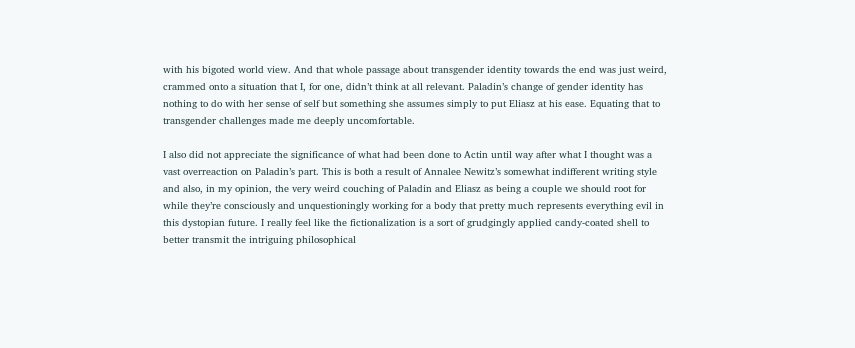with his bigoted world view. And that whole passage about transgender identity towards the end was just weird, crammed onto a situation that I, for one, didn’t think at all relevant. Paladin’s change of gender identity has nothing to do with her sense of self but something she assumes simply to put Eliasz at his ease. Equating that to transgender challenges made me deeply uncomfortable.

I also did not appreciate the significance of what had been done to Actin until way after what I thought was a vast overreaction on Paladin’s part. This is both a result of Annalee Newitz’s somewhat indifferent writing style and also, in my opinion, the very weird couching of Paladin and Eliasz as being a couple we should root for while they’re consciously and unquestioningly working for a body that pretty much represents everything evil in this dystopian future. I really feel like the fictionalization is a sort of grudgingly applied candy-coated shell to better transmit the intriguing philosophical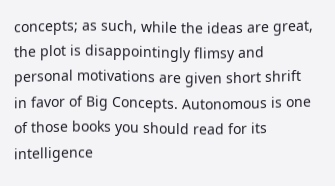concepts; as such, while the ideas are great, the plot is disappointingly flimsy and personal motivations are given short shrift in favor of Big Concepts. Autonomous is one of those books you should read for its intelligence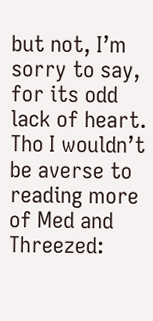but not, I’m sorry to say, for its odd lack of heart. Tho I wouldn’t be averse to reading more of Med and Threezed: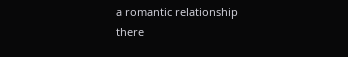a romantic relationship there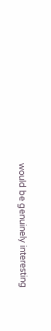would be genuinely interesting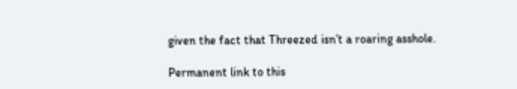given the fact that Threezed isn’t a roaring asshole.

Permanent link to this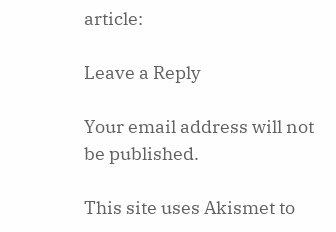article:

Leave a Reply

Your email address will not be published.

This site uses Akismet to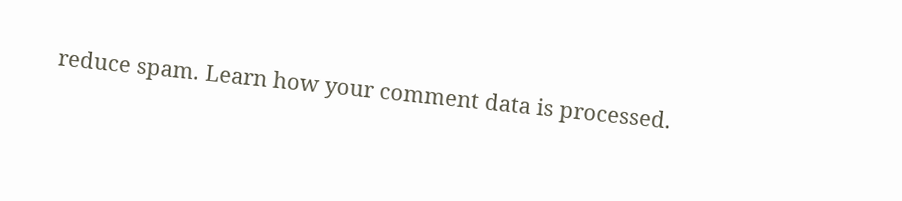reduce spam. Learn how your comment data is processed.